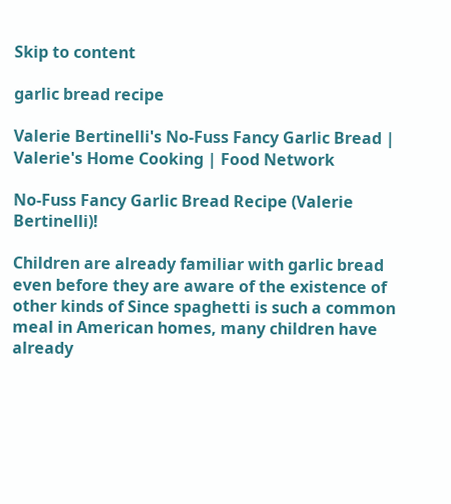Skip to content

garlic bread recipe

Valerie Bertinelli's No-Fuss Fancy Garlic Bread | Valerie's Home Cooking | Food Network

No-Fuss Fancy Garlic Bread Recipe (Valerie Bertinelli)!

Children are already familiar with garlic bread even before they are aware of the existence of other kinds of Since spaghetti is such a common meal in American homes, many children have already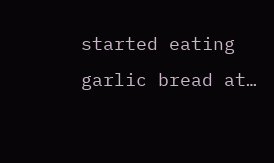started eating garlic bread at…